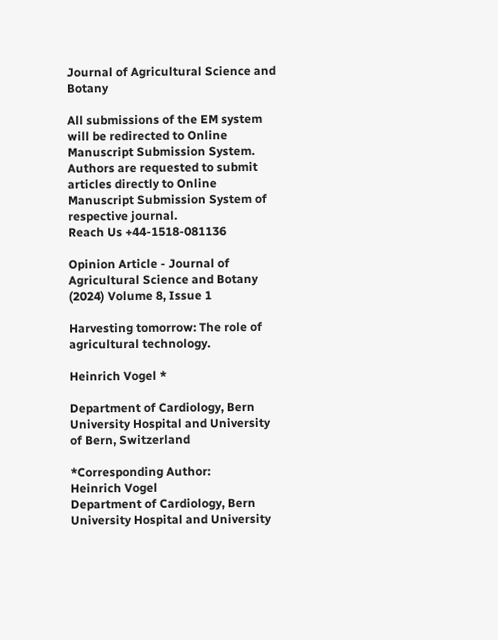Journal of Agricultural Science and Botany

All submissions of the EM system will be redirected to Online Manuscript Submission System. Authors are requested to submit articles directly to Online Manuscript Submission System of respective journal.
Reach Us +44-1518-081136

Opinion Article - Journal of Agricultural Science and Botany (2024) Volume 8, Issue 1

Harvesting tomorrow: The role of agricultural technology.

Heinrich Vogel *

Department of Cardiology, Bern University Hospital and University of Bern, Switzerland

*Corresponding Author:
Heinrich Vogel
Department of Cardiology, Bern University Hospital and University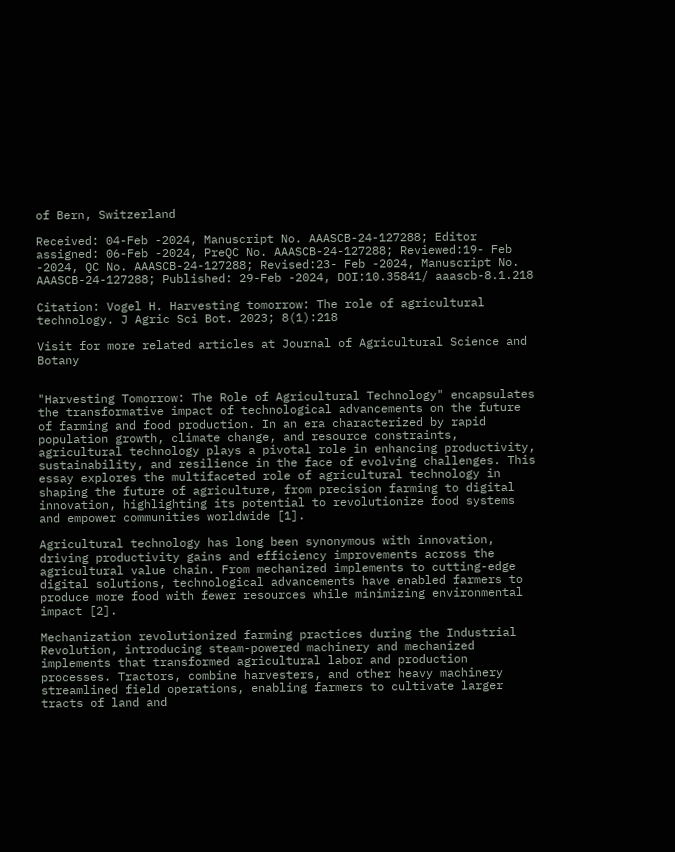of Bern, Switzerland

Received: 04-Feb -2024, Manuscript No. AAASCB-24-127288; Editor assigned: 06-Feb -2024, PreQC No. AAASCB-24-127288; Reviewed:19- Feb -2024, QC No. AAASCB-24-127288; Revised:23- Feb -2024, Manuscript No. AAASCB-24-127288; Published: 29-Feb -2024, DOI:10.35841/ aaascb-8.1.218

Citation: Vogel H. Harvesting tomorrow: The role of agricultural technology. J Agric Sci Bot. 2023; 8(1):218

Visit for more related articles at Journal of Agricultural Science and Botany


"Harvesting Tomorrow: The Role of Agricultural Technology" encapsulates the transformative impact of technological advancements on the future of farming and food production. In an era characterized by rapid population growth, climate change, and resource constraints, agricultural technology plays a pivotal role in enhancing productivity, sustainability, and resilience in the face of evolving challenges. This essay explores the multifaceted role of agricultural technology in shaping the future of agriculture, from precision farming to digital innovation, highlighting its potential to revolutionize food systems and empower communities worldwide [1].

Agricultural technology has long been synonymous with innovation, driving productivity gains and efficiency improvements across the agricultural value chain. From mechanized implements to cutting-edge digital solutions, technological advancements have enabled farmers to produce more food with fewer resources while minimizing environmental impact [2].

Mechanization revolutionized farming practices during the Industrial Revolution, introducing steam-powered machinery and mechanized implements that transformed agricultural labor and production processes. Tractors, combine harvesters, and other heavy machinery streamlined field operations, enabling farmers to cultivate larger tracts of land and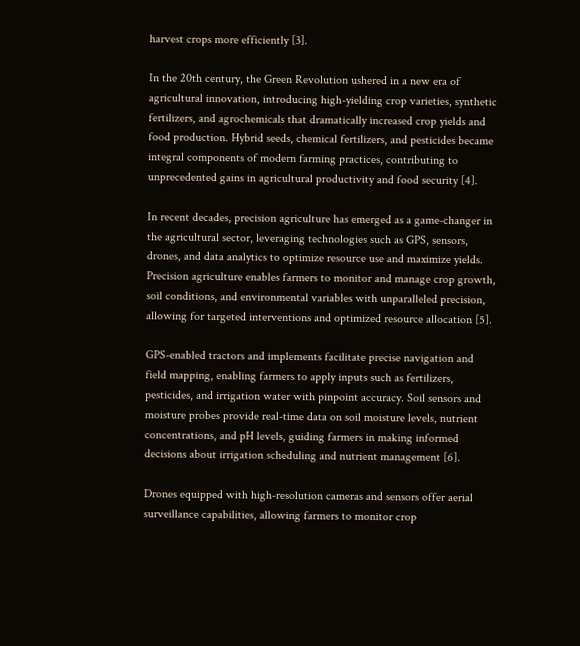harvest crops more efficiently [3].

In the 20th century, the Green Revolution ushered in a new era of agricultural innovation, introducing high-yielding crop varieties, synthetic fertilizers, and agrochemicals that dramatically increased crop yields and food production. Hybrid seeds, chemical fertilizers, and pesticides became integral components of modern farming practices, contributing to unprecedented gains in agricultural productivity and food security [4].

In recent decades, precision agriculture has emerged as a game-changer in the agricultural sector, leveraging technologies such as GPS, sensors, drones, and data analytics to optimize resource use and maximize yields. Precision agriculture enables farmers to monitor and manage crop growth, soil conditions, and environmental variables with unparalleled precision, allowing for targeted interventions and optimized resource allocation [5].

GPS-enabled tractors and implements facilitate precise navigation and field mapping, enabling farmers to apply inputs such as fertilizers, pesticides, and irrigation water with pinpoint accuracy. Soil sensors and moisture probes provide real-time data on soil moisture levels, nutrient concentrations, and pH levels, guiding farmers in making informed decisions about irrigation scheduling and nutrient management [6].

Drones equipped with high-resolution cameras and sensors offer aerial surveillance capabilities, allowing farmers to monitor crop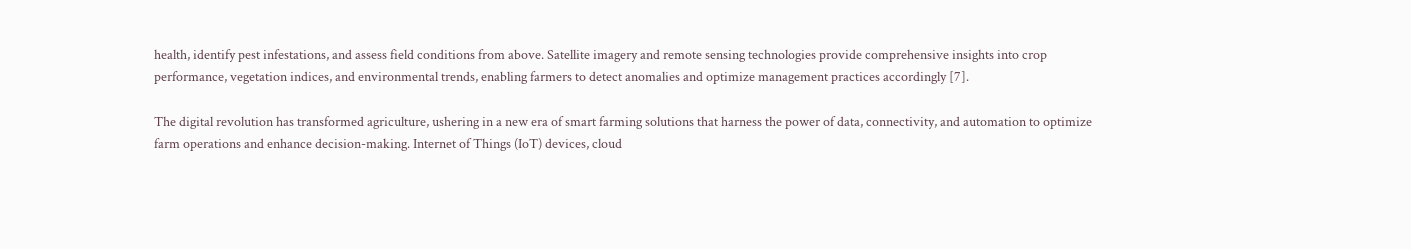health, identify pest infestations, and assess field conditions from above. Satellite imagery and remote sensing technologies provide comprehensive insights into crop performance, vegetation indices, and environmental trends, enabling farmers to detect anomalies and optimize management practices accordingly [7].

The digital revolution has transformed agriculture, ushering in a new era of smart farming solutions that harness the power of data, connectivity, and automation to optimize farm operations and enhance decision-making. Internet of Things (IoT) devices, cloud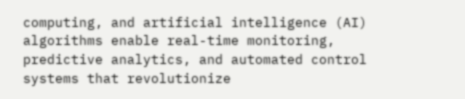computing, and artificial intelligence (AI) algorithms enable real-time monitoring, predictive analytics, and automated control systems that revolutionize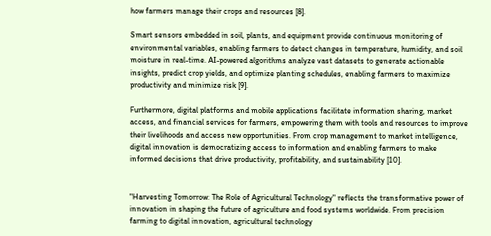how farmers manage their crops and resources [8].

Smart sensors embedded in soil, plants, and equipment provide continuous monitoring of environmental variables, enabling farmers to detect changes in temperature, humidity, and soil moisture in real-time. AI-powered algorithms analyze vast datasets to generate actionable insights, predict crop yields, and optimize planting schedules, enabling farmers to maximize productivity and minimize risk [9].

Furthermore, digital platforms and mobile applications facilitate information sharing, market access, and financial services for farmers, empowering them with tools and resources to improve their livelihoods and access new opportunities. From crop management to market intelligence, digital innovation is democratizing access to information and enabling farmers to make informed decisions that drive productivity, profitability, and sustainability [10].


"Harvesting Tomorrow: The Role of Agricultural Technology" reflects the transformative power of innovation in shaping the future of agriculture and food systems worldwide. From precision farming to digital innovation, agricultural technology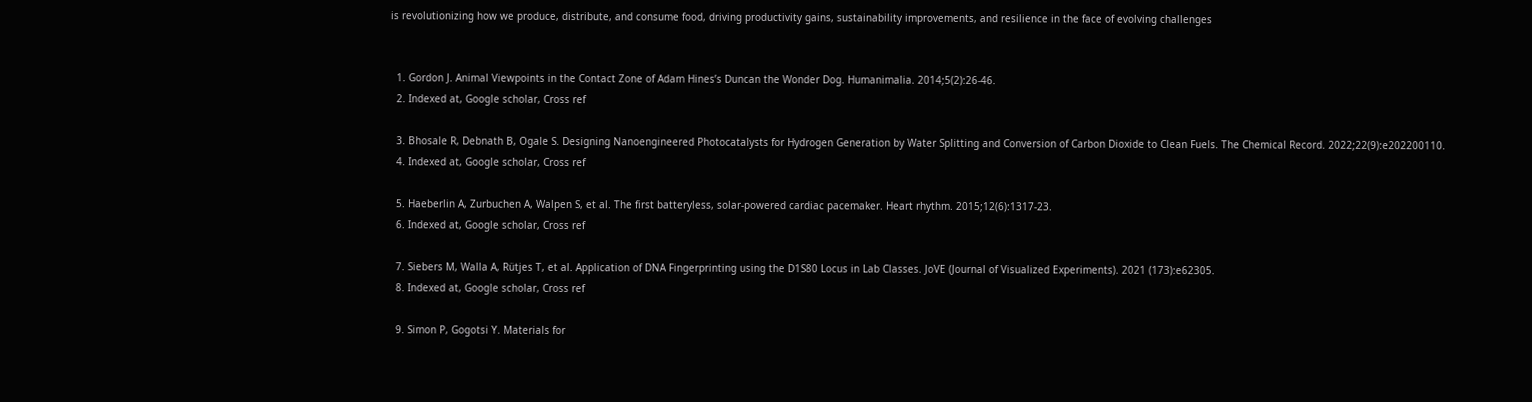is revolutionizing how we produce, distribute, and consume food, driving productivity gains, sustainability improvements, and resilience in the face of evolving challenges


  1. Gordon J. Animal Viewpoints in the Contact Zone of Adam Hines’s Duncan the Wonder Dog. Humanimalia. 2014;5(2):26-46.
  2. Indexed at, Google scholar, Cross ref

  3. Bhosale R, Debnath B, Ogale S. Designing Nanoengineered Photocatalysts for Hydrogen Generation by Water Splitting and Conversion of Carbon Dioxide to Clean Fuels. The Chemical Record. 2022;22(9):e202200110.
  4. Indexed at, Google scholar, Cross ref

  5. Haeberlin A, Zurbuchen A, Walpen S, et al. The first batteryless, solar-powered cardiac pacemaker. Heart rhythm. 2015;12(6):1317-23.
  6. Indexed at, Google scholar, Cross ref

  7. Siebers M, Walla A, Rütjes T, et al. Application of DNA Fingerprinting using the D1S80 Locus in Lab Classes. JoVE (Journal of Visualized Experiments). 2021 (173):e62305.
  8. Indexed at, Google scholar, Cross ref

  9. Simon P, Gogotsi Y. Materials for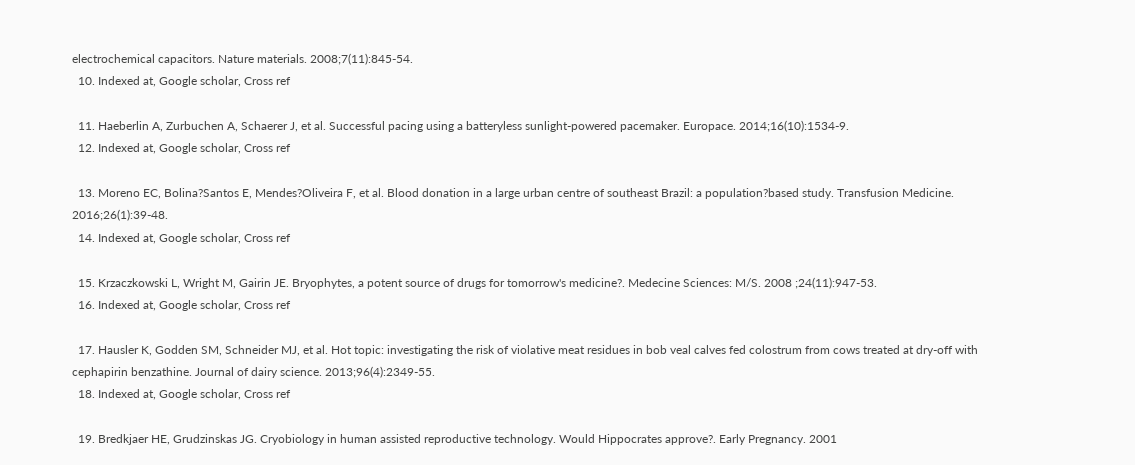electrochemical capacitors. Nature materials. 2008;7(11):845-54.
  10. Indexed at, Google scholar, Cross ref

  11. Haeberlin A, Zurbuchen A, Schaerer J, et al. Successful pacing using a batteryless sunlight-powered pacemaker. Europace. 2014;16(10):1534-9.
  12. Indexed at, Google scholar, Cross ref

  13. Moreno EC, Bolina?Santos E, Mendes?Oliveira F, et al. Blood donation in a large urban centre of southeast Brazil: a population?based study. Transfusion Medicine. 2016;26(1):39-48.
  14. Indexed at, Google scholar, Cross ref

  15. Krzaczkowski L, Wright M, Gairin JE. Bryophytes, a potent source of drugs for tomorrow's medicine?. Medecine Sciences: M/S. 2008 ;24(11):947-53.
  16. Indexed at, Google scholar, Cross ref

  17. Hausler K, Godden SM, Schneider MJ, et al. Hot topic: investigating the risk of violative meat residues in bob veal calves fed colostrum from cows treated at dry-off with cephapirin benzathine. Journal of dairy science. 2013;96(4):2349-55.
  18. Indexed at, Google scholar, Cross ref

  19. Bredkjaer HE, Grudzinskas JG. Cryobiology in human assisted reproductive technology. Would Hippocrates approve?. Early Pregnancy. 2001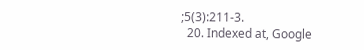;5(3):211-3.
  20. Indexed at, Google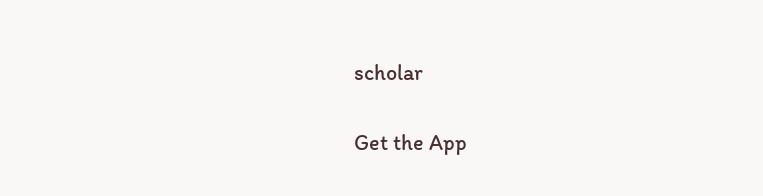scholar

Get the App